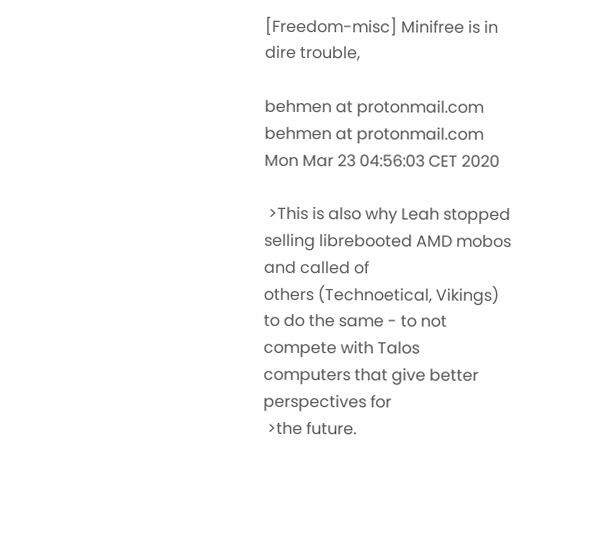[Freedom-misc] Minifree is in dire trouble,

behmen at protonmail.com behmen at protonmail.com
Mon Mar 23 04:56:03 CET 2020

 >This is also why Leah stopped selling librebooted AMD mobos and called of
others (Technoetical, Vikings) to do the same - to not compete with Talos
computers that give better perspectives for
 >the future.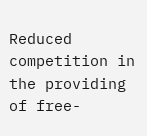Reduced competition in the providing of free-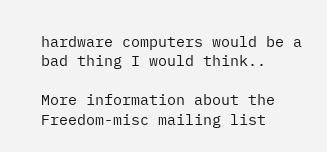hardware computers would be a
bad thing I would think..

More information about the Freedom-misc mailing list